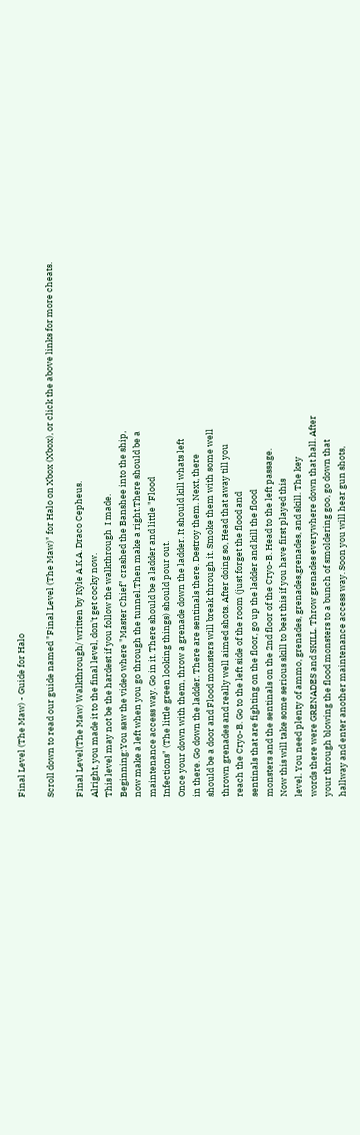Final Level (The Maw) - Guide for Halo

Scroll down to read our guide named "Final Level (The Maw)" for Halo on Xbox (Xbox), or click the above links for more cheats.

Final Level(The Maw) Walkthrough/ written by Kyle A.K.A. Draco Cepheus.
Alright, you made it to the final level, don't get cocky now.
This level may not be the hardest if you follow the walkthrough  I made.
Beginning:You saw the video where "Master Chief" crashed the Banshee into the ship,
now make a left when you go through the tunnel.Then make a right.There should be a
maintenance access way. Go in it. There should be a ladder and little "Flood
Infections" (The little green looking things) should pour out.
Once your down with them, throw a grenade down the ladder. It should kill whats left
in there. Go down the ladder. There are sentinals there. Destroy them. Next, there
should be a door and Flood monsters will break through it. Smoke them with some well
thrown grenades and really well aimed shots. After doing so, Head that away till you
reach the Cryo-B. Go to the left side of the room (just forget the flood and
sentinals that are fighting on the floor, go up the ladder and kill the flood
monsters and the sentinals on the 2nd floor of the Cryo-B. Head to the left passage.
Now this will take some serious skill to beat this if you have first played this
level. You need plenty of ammo, grenades, grenades,grenades, and skill. The key
words there were GRENADES and SKILL. Throw grenades everywhere down that hall. After
your through blowing the flood monsters to a bunch of smoldering goo, go down that
hallway and enter another maintenance access way. Soon you will hear gun shots,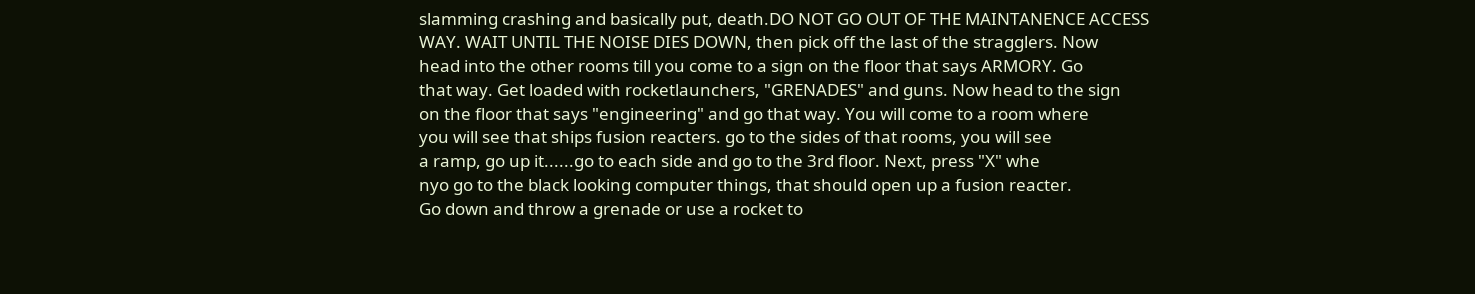slamming crashing and basically put, death.DO NOT GO OUT OF THE MAINTANENCE ACCESS
WAY. WAIT UNTIL THE NOISE DIES DOWN, then pick off the last of the stragglers. Now
head into the other rooms till you come to a sign on the floor that says ARMORY. Go
that way. Get loaded with rocketlaunchers, "GRENADES" and guns. Now head to the sign
on the floor that says "engineering" and go that way. You will come to a room where
you will see that ships fusion reacters. go to the sides of that rooms, you will see
a ramp, go up it......go to each side and go to the 3rd floor. Next, press "X" whe
nyo go to the black looking computer things, that should open up a fusion reacter.
Go down and throw a grenade or use a rocket to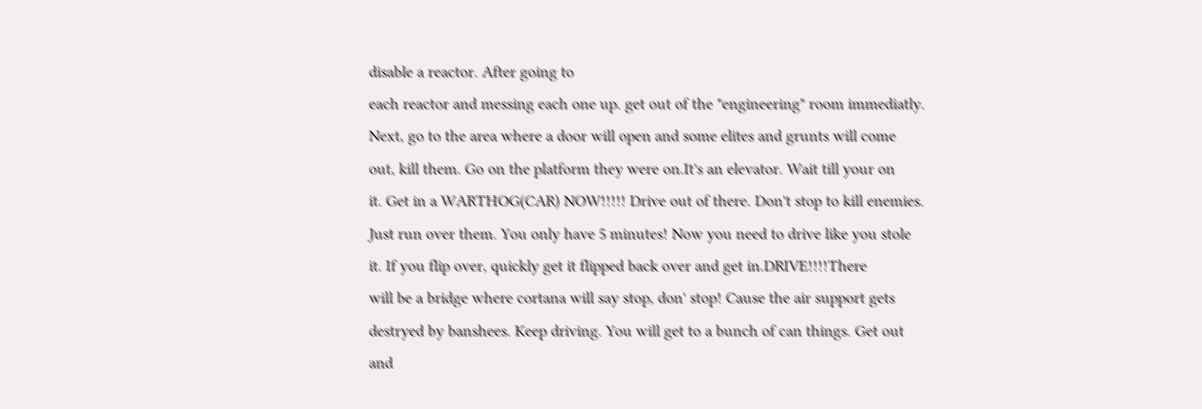disable a reactor. After going to
each reactor and messing each one up. get out of the "engineering" room immediatly.
Next, go to the area where a door will open and some elites and grunts will come
out, kill them. Go on the platform they were on.It's an elevator. Wait till your on
it. Get in a WARTHOG(CAR) NOW!!!!! Drive out of there. Don't stop to kill enemies.
Just run over them. You only have 5 minutes! Now you need to drive like you stole
it. If you flip over, quickly get it flipped back over and get in.DRIVE!!!!There
will be a bridge where cortana will say stop, don' stop! Cause the air support gets
destryed by banshees. Keep driving. You will get to a bunch of can things. Get out
and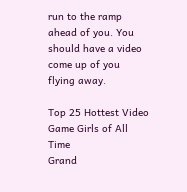run to the ramp ahead of you. You should have a video come up of you flying away.

Top 25 Hottest Video Game Girls of All Time
Grand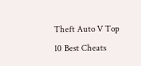Theft Auto V Top 10 Best Cheats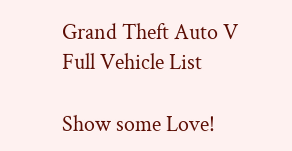Grand Theft Auto V Full Vehicle List

Show some Love!